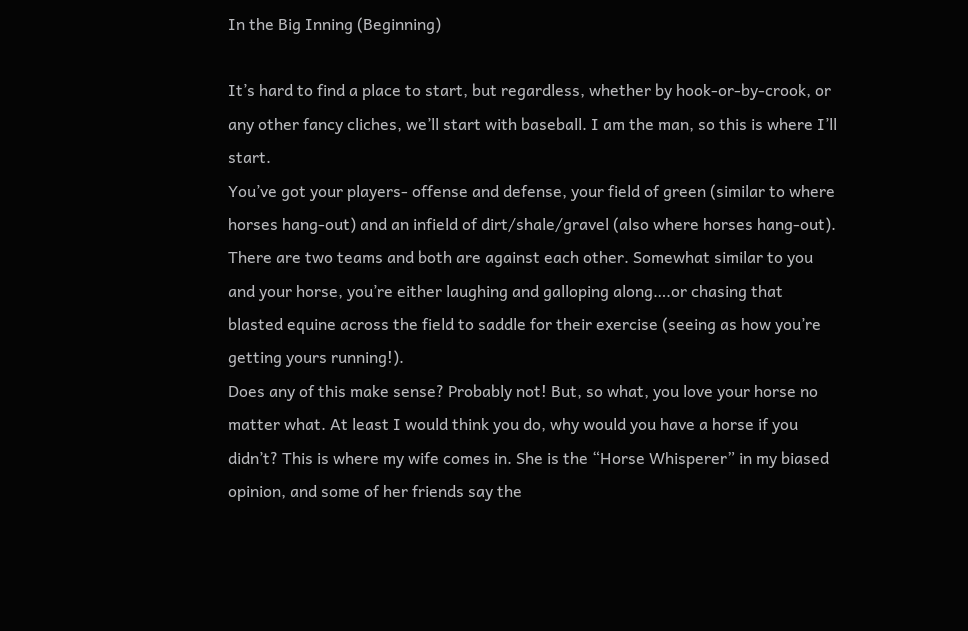In the Big Inning (Beginning)

It’s hard to find a place to start, but regardless, whether by hook-or-by-crook, or any other fancy cliches, we’ll start with baseball. I am the man, so this is where I’ll start.
You’ve got your players- offense and defense, your field of green (similar to where horses hang-out) and an infield of dirt/shale/gravel (also where horses hang-out). There are two teams and both are against each other. Somewhat similar to you and your horse, you’re either laughing and galloping along….or chasing that blasted equine across the field to saddle for their exercise (seeing as how you’re getting yours running!).
Does any of this make sense? Probably not! But, so what, you love your horse no matter what. At least I would think you do, why would you have a horse if you didn’t? This is where my wife comes in. She is the “Horse Whisperer” in my biased opinion, and some of her friends say the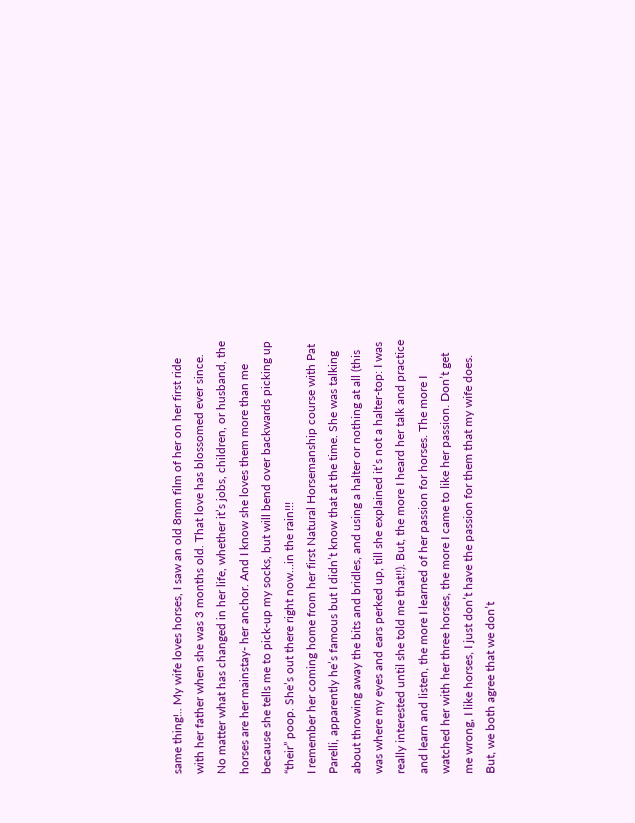same thing!.. My wife loves horses, I saw an old 8mm film of her on her first ride with her father when she was 3 months old. That love has blossomed ever since. No matter what has changed in her life, whether it’s jobs, children, or husband, the horses are her mainstay- her anchor. And I know she loves them more than me because she tells me to pick-up my socks, but will bend over backwards picking up “their” poop. She’s out there right now…in the rain!!!
I remember her coming home from her first Natural Horsemanship course with Pat Parelli, apparently he’s famous but I didn’t know that at the time. She was talking about throwing away the bits and bridles, and using a halter or nothing at all (this was where my eyes and ears perked up, till she explained it’s not a halter-top: I was really interested until she told me that!!). But, the more I heard her talk and practice and learn and listen, the more I learned of her passion for horses. The more I watched her with her three horses, the more I came to like her passion. Don’t get me wrong, I like horses, I just don’t have the passion for them that my wife does. But, we both agree that we don’t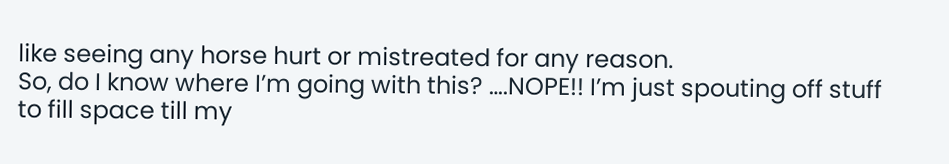like seeing any horse hurt or mistreated for any reason.
So, do I know where I’m going with this? ….NOPE!! I’m just spouting off stuff to fill space till my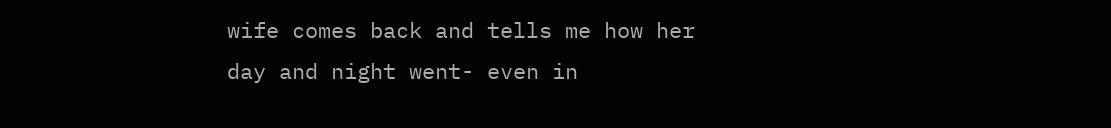wife comes back and tells me how her day and night went- even in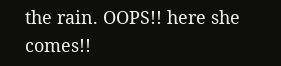the rain. OOPS!! here she comes!!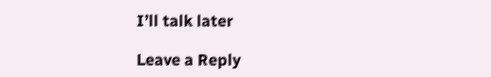I’ll talk later

Leave a Reply